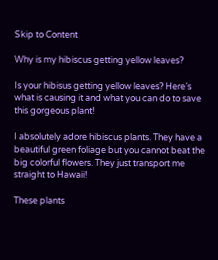Skip to Content

Why is my hibiscus getting yellow leaves?

Is your hibisus getting yellow leaves? Here’s what is causing it and what you can do to save this gorgeous plant!

I absolutely adore hibiscus plants. They have a beautiful green foliage but you cannot beat the big colorful flowers. They just transport me straight to Hawaii!

These plants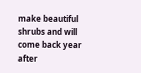make beautiful shrubs and will come back year after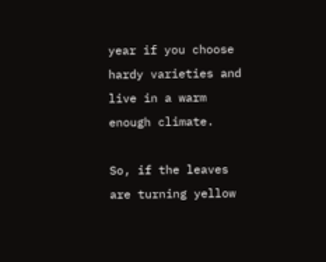year if you choose hardy varieties and live in a warm enough climate.

So, if the leaves are turning yellow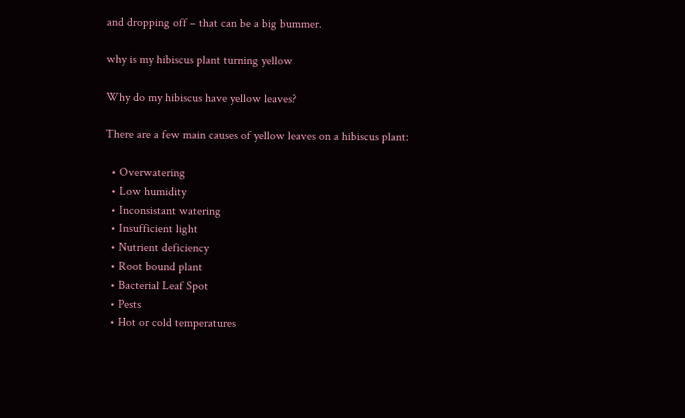and dropping off – that can be a big bummer.

why is my hibiscus plant turning yellow

Why do my hibiscus have yellow leaves?

There are a few main causes of yellow leaves on a hibiscus plant:

  • Overwatering
  • Low humidity
  • Inconsistant watering
  • Insufficient light
  • Nutrient deficiency
  • Root bound plant
  • Bacterial Leaf Spot
  • Pests
  • Hot or cold temperatures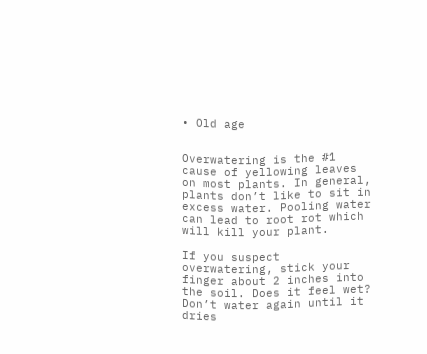• Old age


Overwatering is the #1 cause of yellowing leaves on most plants. In general, plants don’t like to sit in excess water. Pooling water can lead to root rot which will kill your plant.

If you suspect overwatering, stick your finger about 2 inches into the soil. Does it feel wet? Don’t water again until it dries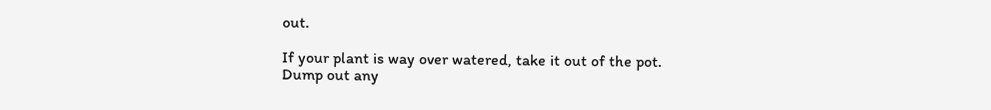out.

If your plant is way over watered, take it out of the pot. Dump out any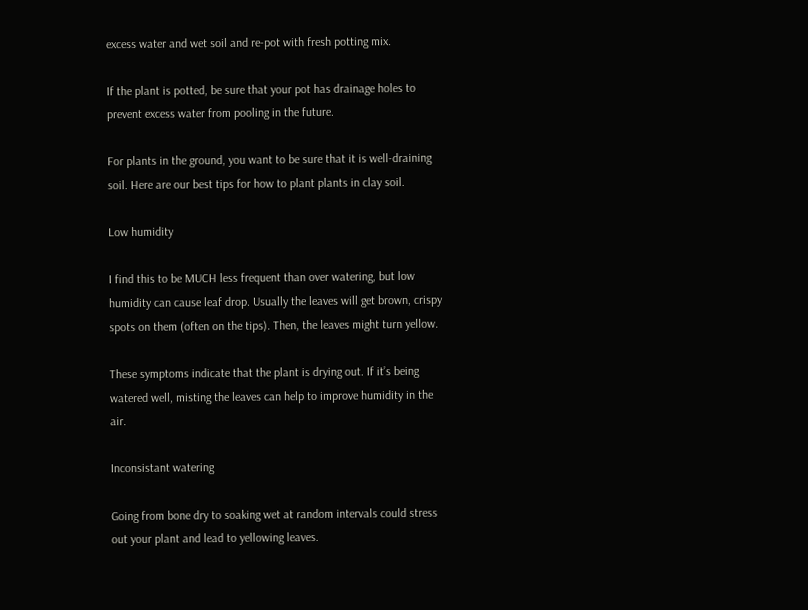excess water and wet soil and re-pot with fresh potting mix.

If the plant is potted, be sure that your pot has drainage holes to prevent excess water from pooling in the future.

For plants in the ground, you want to be sure that it is well-draining soil. Here are our best tips for how to plant plants in clay soil.

Low humidity

I find this to be MUCH less frequent than over watering, but low humidity can cause leaf drop. Usually the leaves will get brown, crispy spots on them (often on the tips). Then, the leaves might turn yellow.

These symptoms indicate that the plant is drying out. If it’s being watered well, misting the leaves can help to improve humidity in the air.

Inconsistant watering

Going from bone dry to soaking wet at random intervals could stress out your plant and lead to yellowing leaves.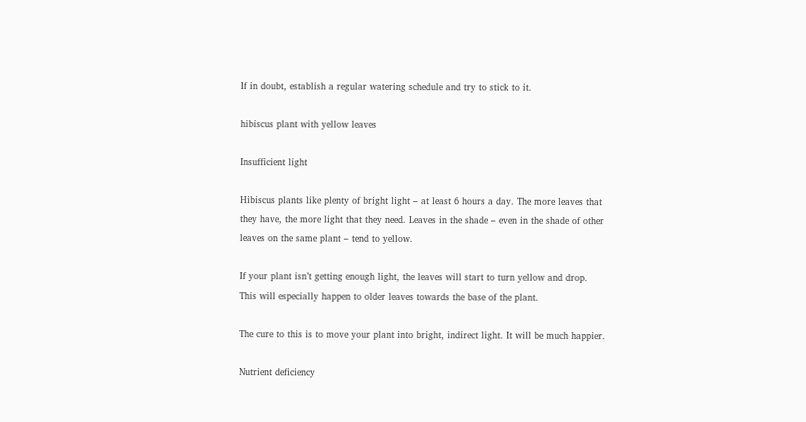If in doubt, establish a regular watering schedule and try to stick to it.

hibiscus plant with yellow leaves

Insufficient light

Hibiscus plants like plenty of bright light – at least 6 hours a day. The more leaves that they have, the more light that they need. Leaves in the shade – even in the shade of other leaves on the same plant – tend to yellow.

If your plant isn’t getting enough light, the leaves will start to turn yellow and drop. This will especially happen to older leaves towards the base of the plant.

The cure to this is to move your plant into bright, indirect light. It will be much happier.

Nutrient deficiency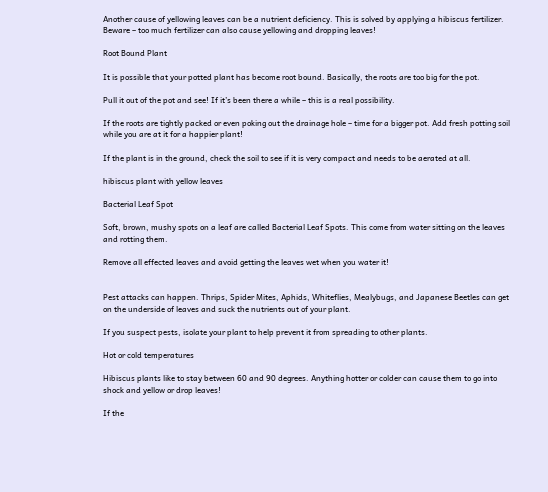Another cause of yellowing leaves can be a nutrient deficiency. This is solved by applying a hibiscus fertilizer. Beware – too much fertilizer can also cause yellowing and dropping leaves!

Root Bound Plant

It is possible that your potted plant has become root bound. Basically, the roots are too big for the pot.

Pull it out of the pot and see! If it’s been there a while – this is a real possibility.

If the roots are tightly packed or even poking out the drainage hole – time for a bigger pot. Add fresh potting soil while you are at it for a happier plant!

If the plant is in the ground, check the soil to see if it is very compact and needs to be aerated at all.

hibiscus plant with yellow leaves

Bacterial Leaf Spot

Soft, brown, mushy spots on a leaf are called Bacterial Leaf Spots. This come from water sitting on the leaves and rotting them.

Remove all effected leaves and avoid getting the leaves wet when you water it!


Pest attacks can happen. Thrips, Spider Mites, Aphids, Whiteflies, Mealybugs, and Japanese Beetles can get on the underside of leaves and suck the nutrients out of your plant.

If you suspect pests, isolate your plant to help prevent it from spreading to other plants.

Hot or cold temperatures

Hibiscus plants like to stay between 60 and 90 degrees. Anything hotter or colder can cause them to go into shock and yellow or drop leaves!

If the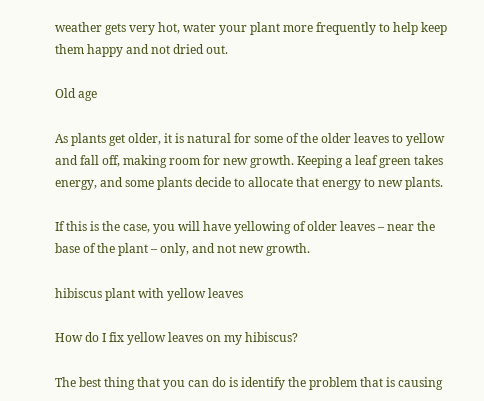weather gets very hot, water your plant more frequently to help keep them happy and not dried out.

Old age

As plants get older, it is natural for some of the older leaves to yellow and fall off, making room for new growth. Keeping a leaf green takes energy, and some plants decide to allocate that energy to new plants.

If this is the case, you will have yellowing of older leaves – near the base of the plant – only, and not new growth.

hibiscus plant with yellow leaves

How do I fix yellow leaves on my hibiscus?

The best thing that you can do is identify the problem that is causing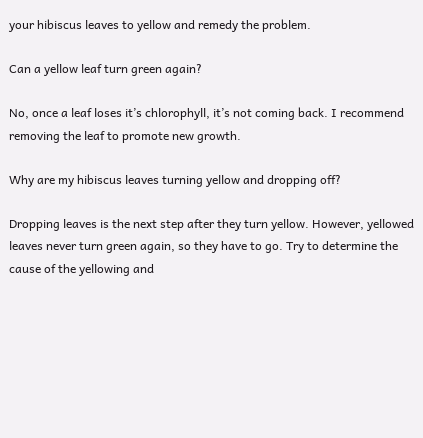your hibiscus leaves to yellow and remedy the problem.

Can a yellow leaf turn green again?

No, once a leaf loses it’s chlorophyll, it’s not coming back. I recommend removing the leaf to promote new growth.

Why are my hibiscus leaves turning yellow and dropping off?

Dropping leaves is the next step after they turn yellow. However, yellowed leaves never turn green again, so they have to go. Try to determine the cause of the yellowing and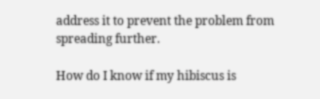address it to prevent the problem from spreading further.

How do I know if my hibiscus is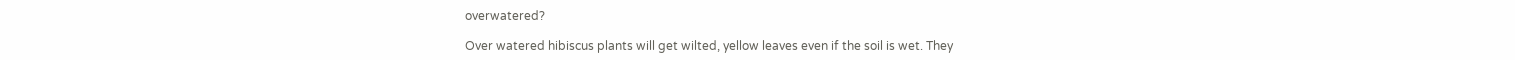overwatered?

Over watered hibiscus plants will get wilted, yellow leaves even if the soil is wet. They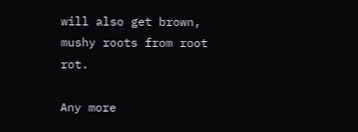will also get brown, mushy roots from root rot.

Any more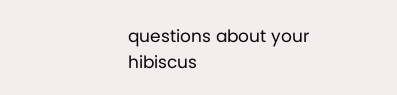questions about your hibiscus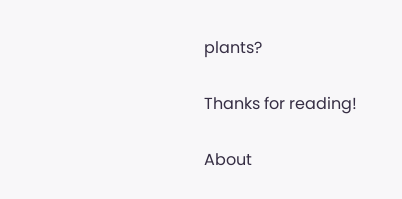plants?

Thanks for reading!

About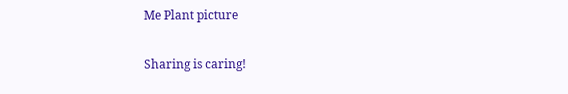Me Plant picture

Sharing is caring!